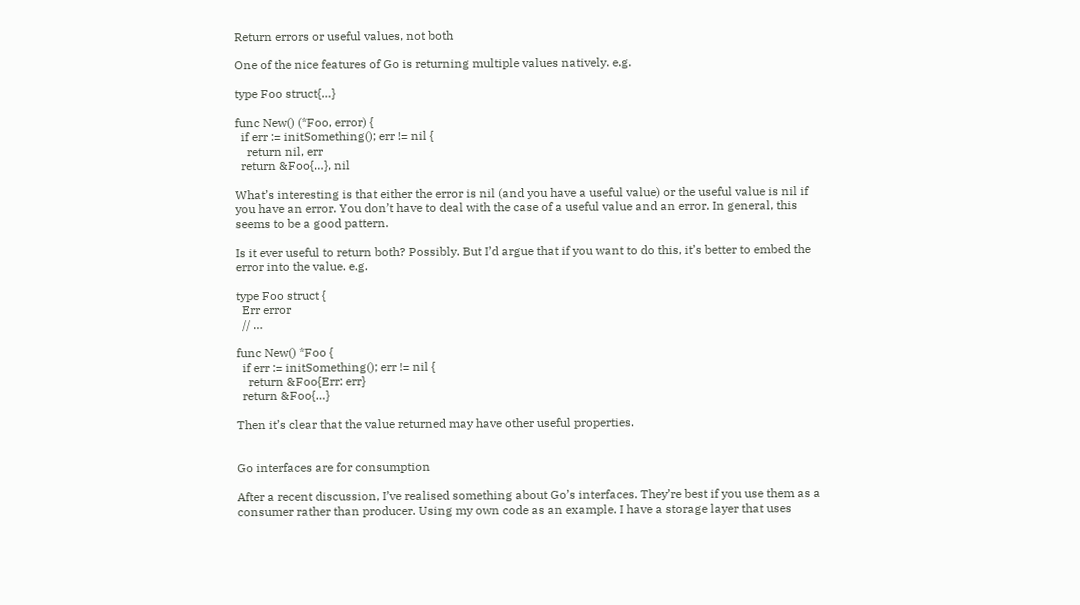Return errors or useful values, not both

One of the nice features of Go is returning multiple values natively. e.g.

type Foo struct{…}

func New() (*Foo, error) {
  if err := initSomething(); err != nil {
    return nil, err
  return &Foo{…}, nil

What’s interesting is that either the error is nil (and you have a useful value) or the useful value is nil if you have an error. You don’t have to deal with the case of a useful value and an error. In general, this seems to be a good pattern.

Is it ever useful to return both? Possibly. But I’d argue that if you want to do this, it’s better to embed the error into the value. e.g.

type Foo struct {
  Err error
  // …

func New() *Foo {
  if err := initSomething(); err != nil {
    return &Foo{Err: err}
  return &Foo{…}

Then it’s clear that the value returned may have other useful properties.


Go interfaces are for consumption

After a recent discussion, I’ve realised something about Go’s interfaces. They’re best if you use them as a consumer rather than producer. Using my own code as an example. I have a storage layer that uses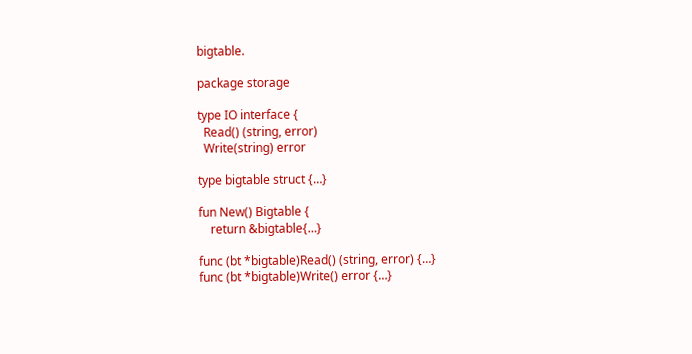bigtable.

package storage

type IO interface {
  Read() (string, error)
  Write(string) error

type bigtable struct {…}

fun New() Bigtable {
    return &bigtable{…}

func (bt *bigtable)Read() (string, error) {…}
func (bt *bigtable)Write() error {…}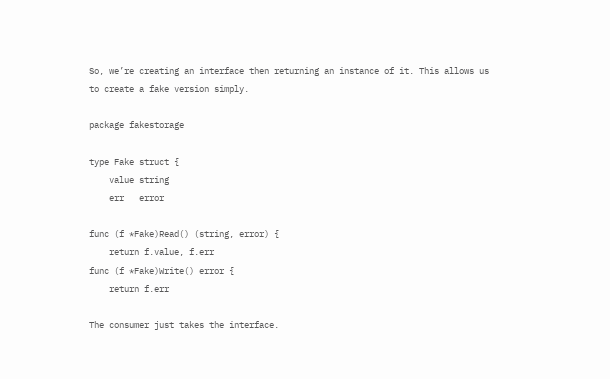So, we’re creating an interface then returning an instance of it. This allows us to create a fake version simply.

package fakestorage

type Fake struct {
    value string
    err   error

func (f *Fake)Read() (string, error) {
    return f.value, f.err
func (f *Fake)Write() error {
    return f.err

The consumer just takes the interface.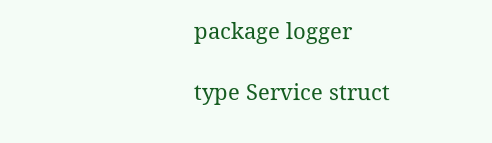package logger

type Service struct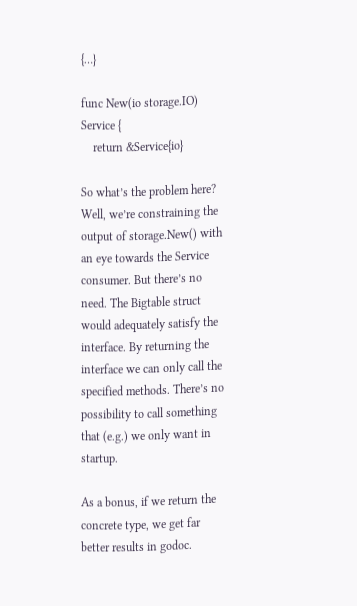{…}

func New(io storage.IO) Service {
    return &Service{io}

So what’s the problem here? Well, we’re constraining the output of storage.New() with an eye towards the Service consumer. But there’s no need. The Bigtable struct would adequately satisfy the interface. By returning the interface we can only call the specified methods. There’s no possibility to call something that (e.g.) we only want in startup.

As a bonus, if we return the concrete type, we get far better results in godoc.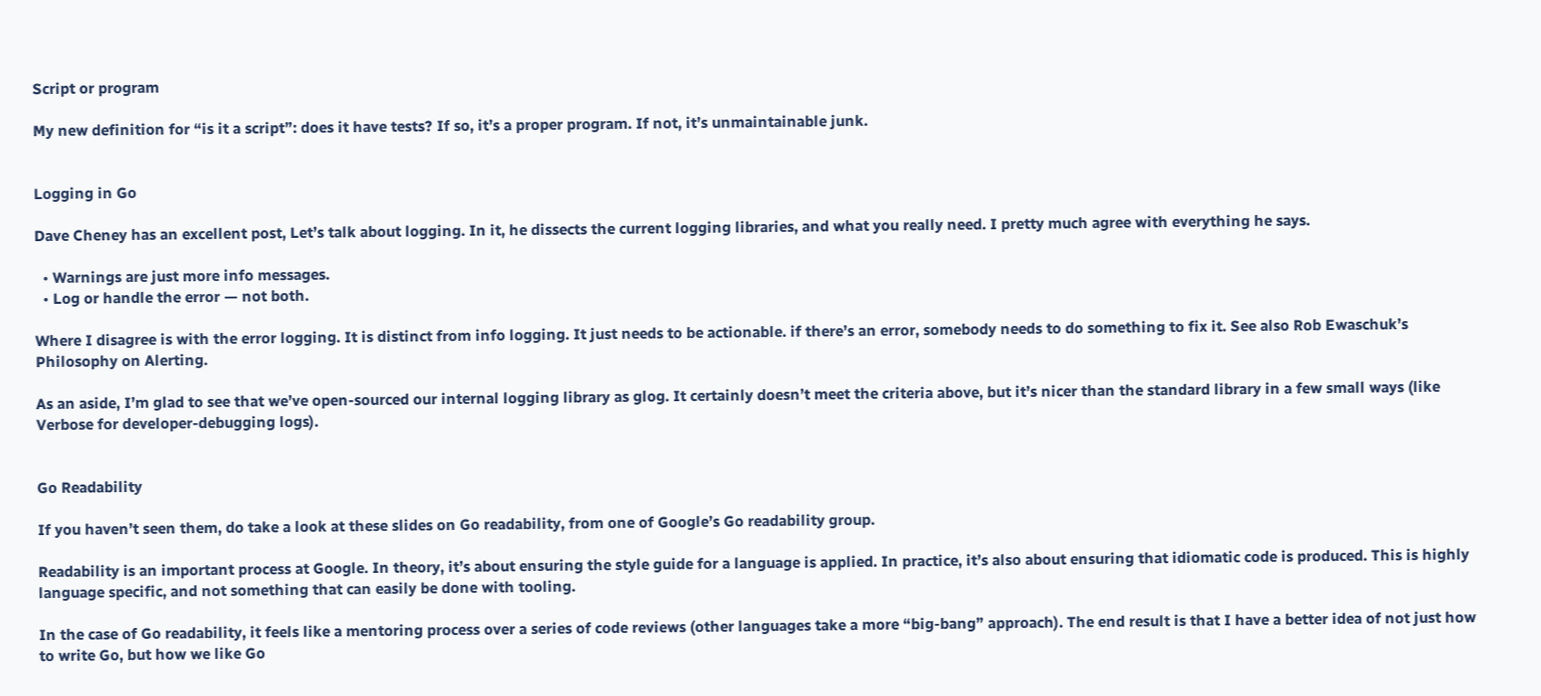Script or program

My new definition for “is it a script”: does it have tests? If so, it’s a proper program. If not, it’s unmaintainable junk.


Logging in Go

Dave Cheney has an excellent post, Let’s talk about logging. In it, he dissects the current logging libraries, and what you really need. I pretty much agree with everything he says.

  • Warnings are just more info messages.
  • Log or handle the error — not both.

Where I disagree is with the error logging. It is distinct from info logging. It just needs to be actionable. if there’s an error, somebody needs to do something to fix it. See also Rob Ewaschuk’s Philosophy on Alerting.

As an aside, I’m glad to see that we’ve open-sourced our internal logging library as glog. It certainly doesn’t meet the criteria above, but it’s nicer than the standard library in a few small ways (like Verbose for developer-debugging logs).


Go Readability

If you haven’t seen them, do take a look at these slides on Go readability, from one of Google’s Go readability group.

Readability is an important process at Google. In theory, it’s about ensuring the style guide for a language is applied. In practice, it’s also about ensuring that idiomatic code is produced. This is highly language specific, and not something that can easily be done with tooling.

In the case of Go readability, it feels like a mentoring process over a series of code reviews (other languages take a more “big-bang” approach). The end result is that I have a better idea of not just how to write Go, but how we like Go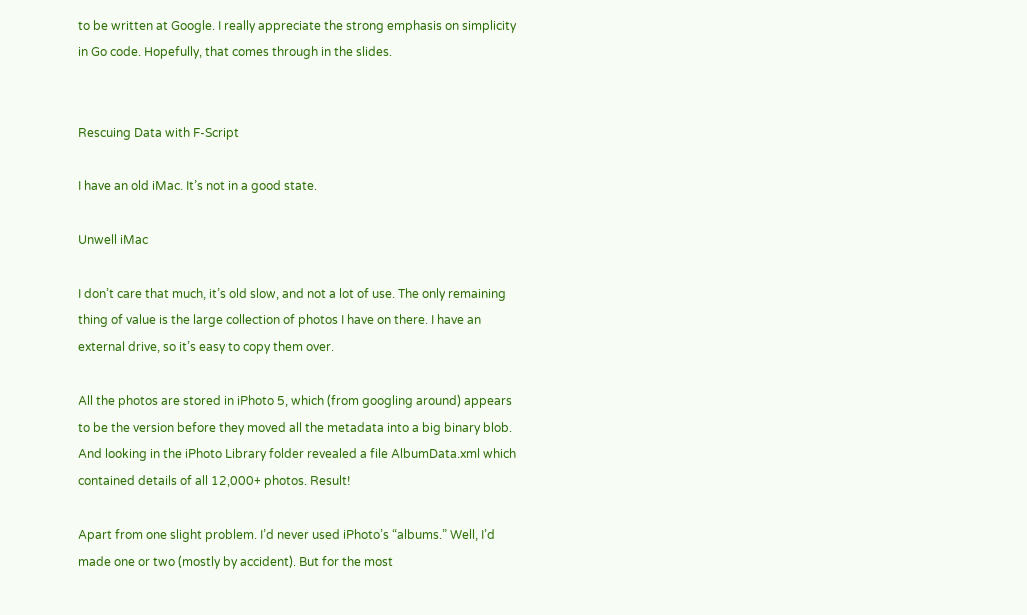to be written at Google. I really appreciate the strong emphasis on simplicity in Go code. Hopefully, that comes through in the slides.


Rescuing Data with F-Script

I have an old iMac. It’s not in a good state.

Unwell iMac

I don’t care that much, it’s old slow, and not a lot of use. The only remaining thing of value is the large collection of photos I have on there. I have an external drive, so it’s easy to copy them over.

All the photos are stored in iPhoto 5, which (from googling around) appears to be the version before they moved all the metadata into a big binary blob. And looking in the iPhoto Library folder revealed a file AlbumData.xml which contained details of all 12,000+ photos. Result!

Apart from one slight problem. I’d never used iPhoto’s “albums.” Well, I’d made one or two (mostly by accident). But for the most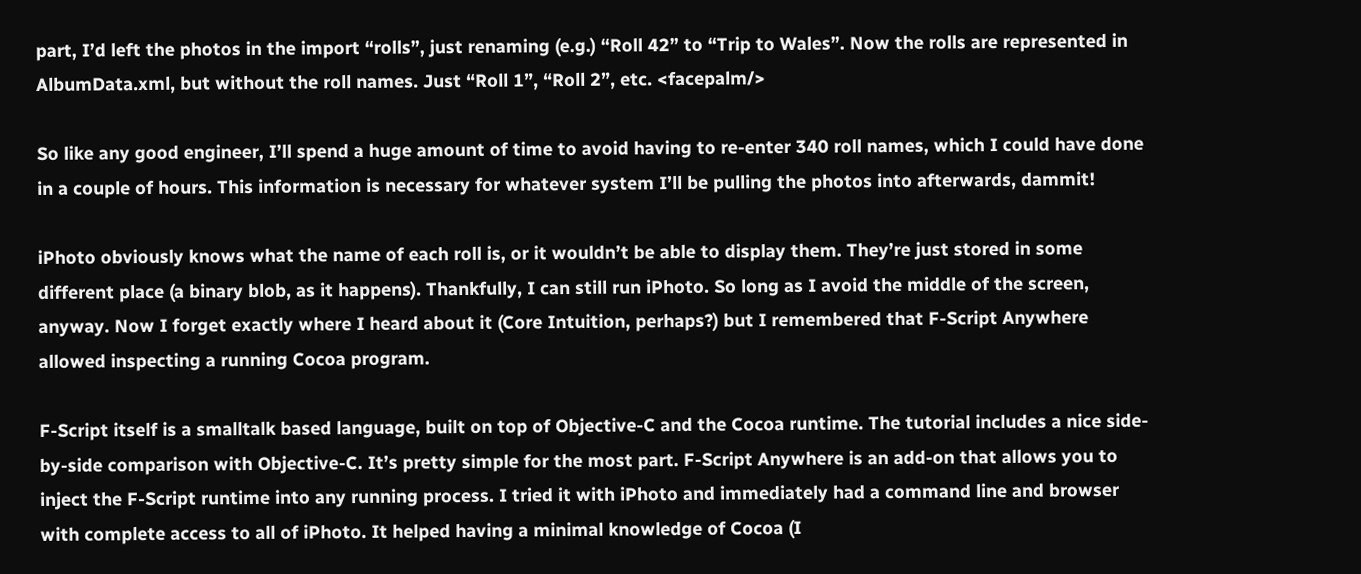part, I’d left the photos in the import “rolls”, just renaming (e.g.) “Roll 42” to “Trip to Wales”. Now the rolls are represented in AlbumData.xml, but without the roll names. Just “Roll 1”, “Roll 2”, etc. <facepalm/>

So like any good engineer, I’ll spend a huge amount of time to avoid having to re-enter 340 roll names, which I could have done in a couple of hours. This information is necessary for whatever system I’ll be pulling the photos into afterwards, dammit!

iPhoto obviously knows what the name of each roll is, or it wouldn’t be able to display them. They’re just stored in some different place (a binary blob, as it happens). Thankfully, I can still run iPhoto. So long as I avoid the middle of the screen, anyway. Now I forget exactly where I heard about it (Core Intuition, perhaps?) but I remembered that F-Script Anywhere allowed inspecting a running Cocoa program.

F-Script itself is a smalltalk based language, built on top of Objective-C and the Cocoa runtime. The tutorial includes a nice side-by-side comparison with Objective-C. It’s pretty simple for the most part. F-Script Anywhere is an add-on that allows you to inject the F-Script runtime into any running process. I tried it with iPhoto and immediately had a command line and browser with complete access to all of iPhoto. It helped having a minimal knowledge of Cocoa (I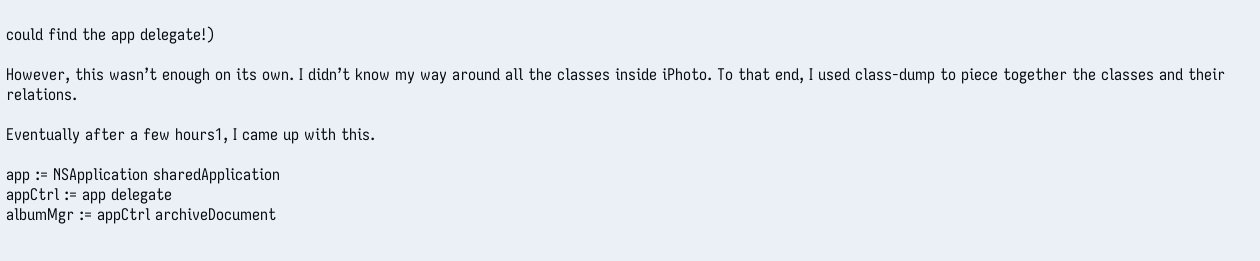could find the app delegate!)

However, this wasn’t enough on its own. I didn’t know my way around all the classes inside iPhoto. To that end, I used class-dump to piece together the classes and their relations.

Eventually after a few hours1, I came up with this.

app := NSApplication sharedApplication
appCtrl := app delegate
albumMgr := appCtrl archiveDocument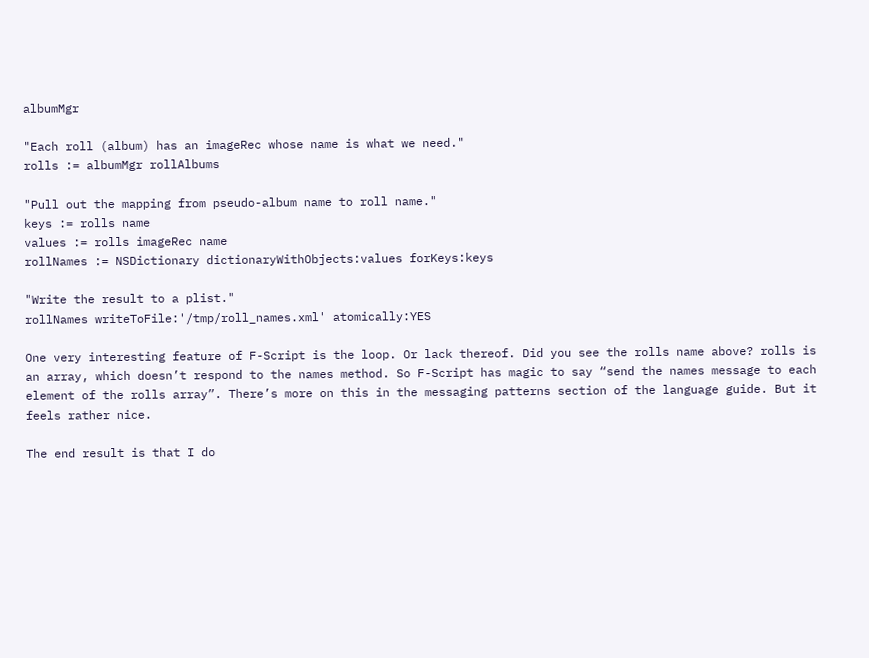albumMgr

"Each roll (album) has an imageRec whose name is what we need."
rolls := albumMgr rollAlbums

"Pull out the mapping from pseudo-album name to roll name."
keys := rolls name
values := rolls imageRec name
rollNames := NSDictionary dictionaryWithObjects:values forKeys:keys

"Write the result to a plist."
rollNames writeToFile:'/tmp/roll_names.xml' atomically:YES

One very interesting feature of F-Script is the loop. Or lack thereof. Did you see the rolls name above? rolls is an array, which doesn’t respond to the names method. So F-Script has magic to say “send the names message to each element of the rolls array”. There’s more on this in the messaging patterns section of the language guide. But it feels rather nice.

The end result is that I do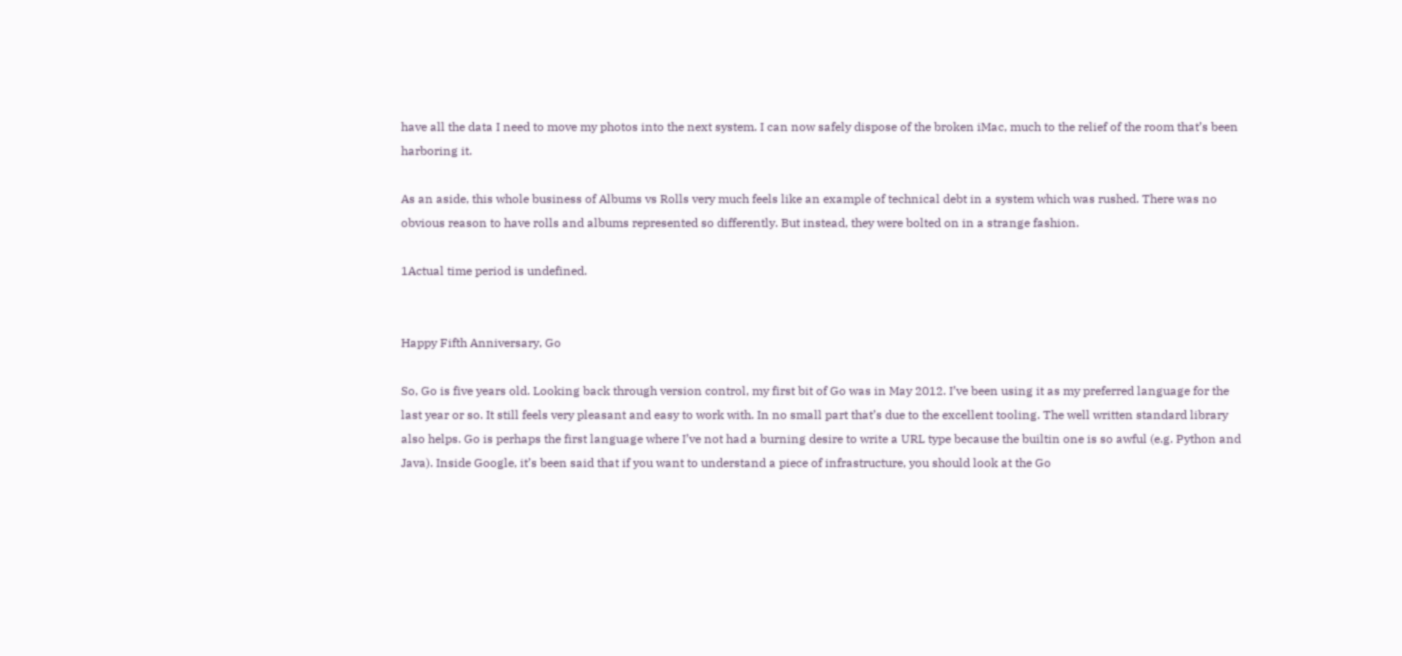have all the data I need to move my photos into the next system. I can now safely dispose of the broken iMac, much to the relief of the room that’s been harboring it.

As an aside, this whole business of Albums vs Rolls very much feels like an example of technical debt in a system which was rushed. There was no obvious reason to have rolls and albums represented so differently. But instead, they were bolted on in a strange fashion.

1Actual time period is undefined.


Happy Fifth Anniversary, Go

So, Go is five years old. Looking back through version control, my first bit of Go was in May 2012. I’ve been using it as my preferred language for the last year or so. It still feels very pleasant and easy to work with. In no small part that’s due to the excellent tooling. The well written standard library also helps. Go is perhaps the first language where I’ve not had a burning desire to write a URL type because the builtin one is so awful (e.g. Python and Java). Inside Google, it’s been said that if you want to understand a piece of infrastructure, you should look at the Go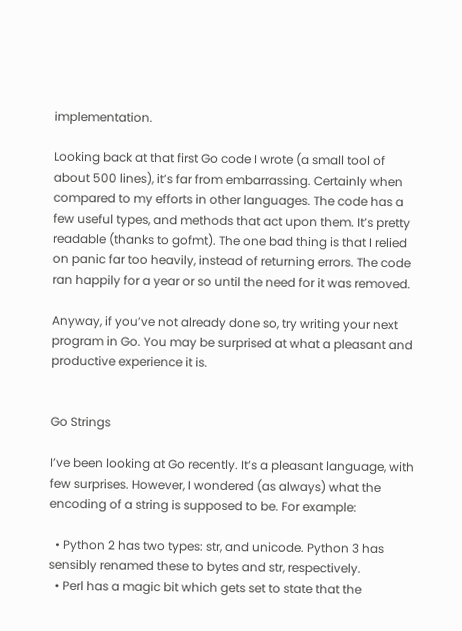implementation.

Looking back at that first Go code I wrote (a small tool of about 500 lines), it’s far from embarrassing. Certainly when compared to my efforts in other languages. The code has a few useful types, and methods that act upon them. It’s pretty readable (thanks to gofmt). The one bad thing is that I relied on panic far too heavily, instead of returning errors. The code ran happily for a year or so until the need for it was removed.

Anyway, if you’ve not already done so, try writing your next program in Go. You may be surprised at what a pleasant and productive experience it is.


Go Strings

I’ve been looking at Go recently. It’s a pleasant language, with few surprises. However, I wondered (as always) what the encoding of a string is supposed to be. For example:

  • Python 2 has two types: str, and unicode. Python 3 has sensibly renamed these to bytes and str, respectively.
  • Perl has a magic bit which gets set to state that the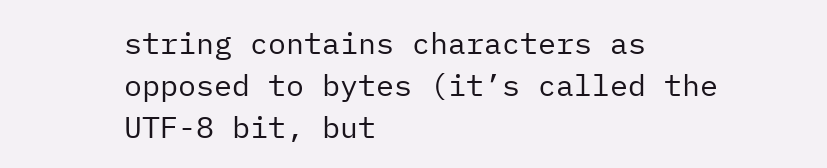string contains characters as opposed to bytes (it’s called the UTF-8 bit, but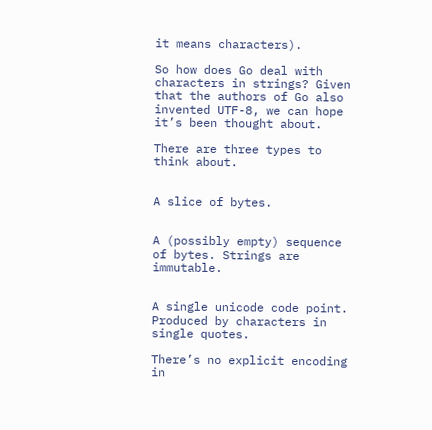it means characters).

So how does Go deal with characters in strings? Given that the authors of Go also invented UTF-8, we can hope it’s been thought about.

There are three types to think about.


A slice of bytes.


A (possibly empty) sequence of bytes. Strings are immutable.


A single unicode code point. Produced by characters in single quotes.

There’s no explicit encoding in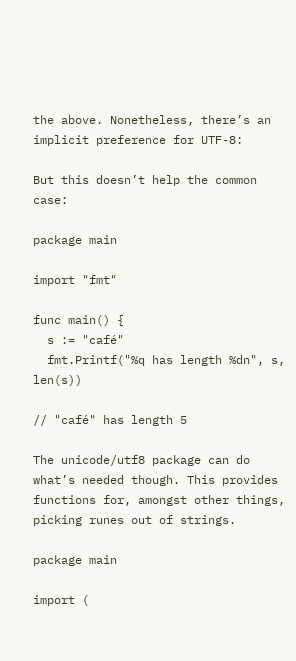the above. Nonetheless, there’s an implicit preference for UTF-8:

But this doesn’t help the common case:

package main

import "fmt"

func main() {
  s := "café"
  fmt.Printf("%q has length %dn", s, len(s))

// "café" has length 5

The unicode/utf8 package can do what’s needed though. This provides functions for, amongst other things, picking runes out of strings.

package main

import (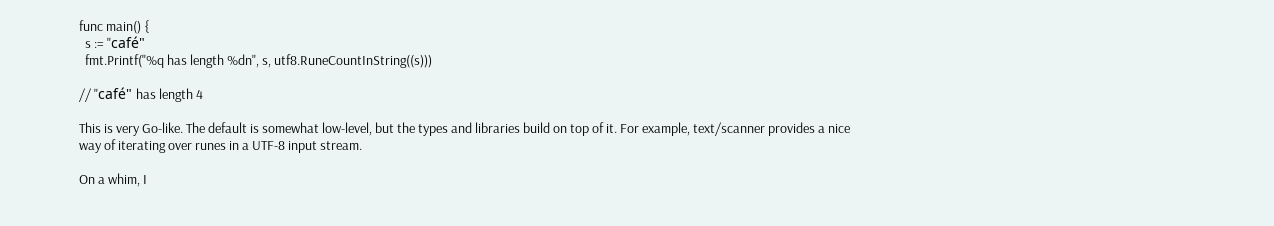func main() {
  s := "café"
  fmt.Printf("%q has length %dn", s, utf8.RuneCountInString((s)))

// "café" has length 4

This is very Go-like. The default is somewhat low-level, but the types and libraries build on top of it. For example, text/scanner provides a nice way of iterating over runes in a UTF-8 input stream.

On a whim, I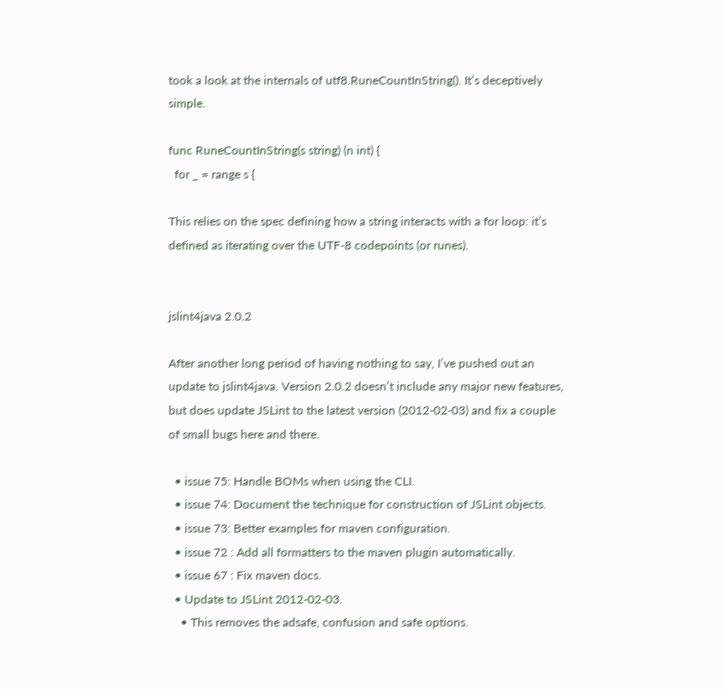took a look at the internals of utf8.RuneCountInString(). It’s deceptively simple.

func RuneCountInString(s string) (n int) {
  for _ = range s {

This relies on the spec defining how a string interacts with a for loop: it’s defined as iterating over the UTF-8 codepoints (or runes).


jslint4java 2.0.2

After another long period of having nothing to say, I’ve pushed out an update to jslint4java. Version 2.0.2 doesn’t include any major new features, but does update JSLint to the latest version (2012-02-03) and fix a couple of small bugs here and there.

  • issue 75: Handle BOMs when using the CLI.
  • issue 74: Document the technique for construction of JSLint objects.
  • issue 73: Better examples for maven configuration.
  • issue 72 : Add all formatters to the maven plugin automatically.
  • issue 67 : Fix maven docs.
  • Update to JSLint 2012-02-03.
    • This removes the adsafe, confusion and safe options.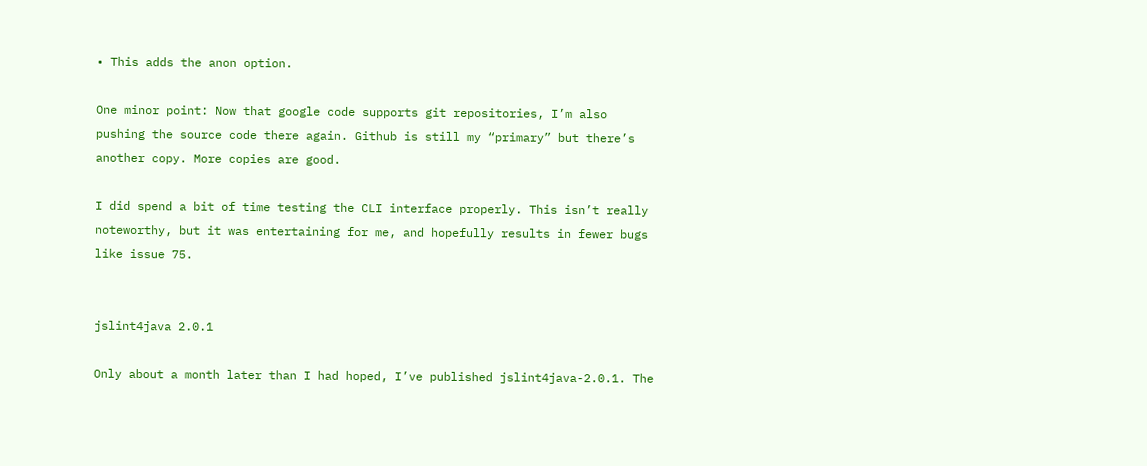• This adds the anon option.

One minor point: Now that google code supports git repositories, I’m also pushing the source code there again. Github is still my “primary” but there’s another copy. More copies are good.

I did spend a bit of time testing the CLI interface properly. This isn’t really noteworthy, but it was entertaining for me, and hopefully results in fewer bugs like issue 75.


jslint4java 2.0.1

Only about a month later than I had hoped, I’ve published jslint4java-2.0.1. The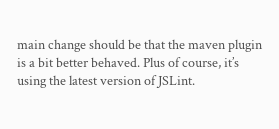main change should be that the maven plugin is a bit better behaved. Plus of course, it’s using the latest version of JSLint.